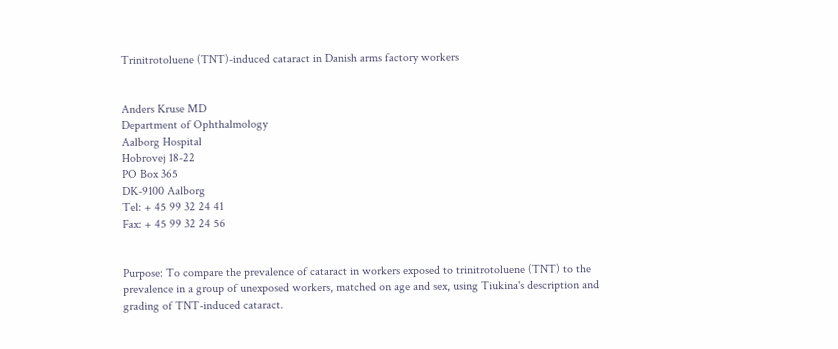Trinitrotoluene (TNT)-induced cataract in Danish arms factory workers


Anders Kruse MD
Department of Ophthalmology
Aalborg Hospital
Hobrovej 18-22
PO Box 365
DK-9100 Aalborg
Tel: + 45 99 32 24 41
Fax: + 45 99 32 24 56


Purpose: To compare the prevalence of cataract in workers exposed to trinitrotoluene (TNT) to the prevalence in a group of unexposed workers, matched on age and sex, using Tiukina's description and grading of TNT-induced cataract.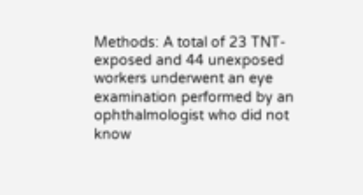Methods: A total of 23 TNT-exposed and 44 unexposed workers underwent an eye examination performed by an ophthalmologist who did not know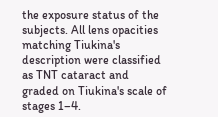the exposure status of the subjects. All lens opacities matching Tiukina's description were classified as TNT cataract and graded on Tiukina's scale of stages 1–4.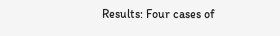Results: Four cases of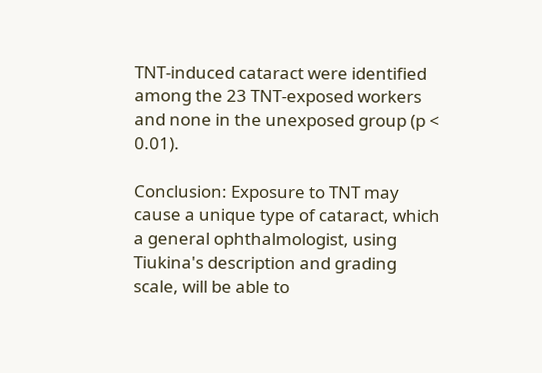TNT-induced cataract were identified among the 23 TNT-exposed workers and none in the unexposed group (p < 0.01).

Conclusion: Exposure to TNT may cause a unique type of cataract, which a general ophthalmologist, using Tiukina's description and grading scale, will be able to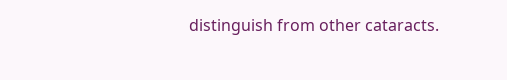distinguish from other cataracts.